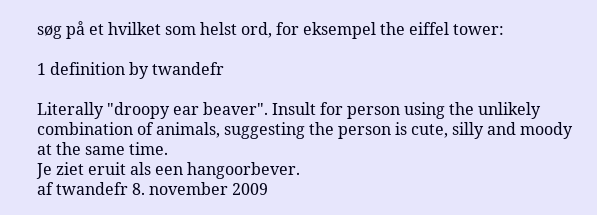søg på et hvilket som helst ord, for eksempel the eiffel tower:

1 definition by twandefr

Literally "droopy ear beaver". Insult for person using the unlikely combination of animals, suggesting the person is cute, silly and moody at the same time.
Je ziet eruit als een hangoorbever.
af twandefr 8. november 2009